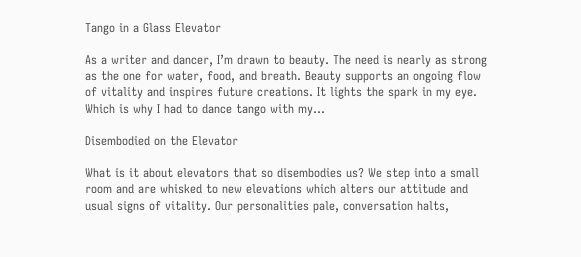Tango in a Glass Elevator

As a writer and dancer, I’m drawn to beauty. The need is nearly as strong as the one for water, food, and breath. Beauty supports an ongoing flow of vitality and inspires future creations. It lights the spark in my eye. Which is why I had to dance tango with my...

Disembodied on the Elevator

What is it about elevators that so disembodies us? We step into a small room and are whisked to new elevations which alters our attitude and usual signs of vitality. Our personalities pale, conversation halts,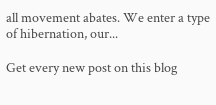all movement abates. We enter a type of hibernation, our...

Get every new post on this blog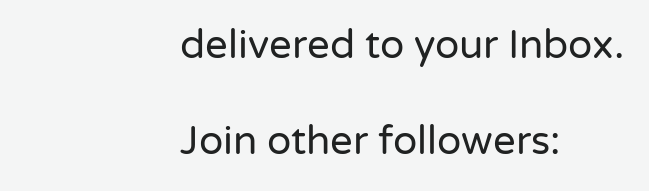delivered to your Inbox.

Join other followers: